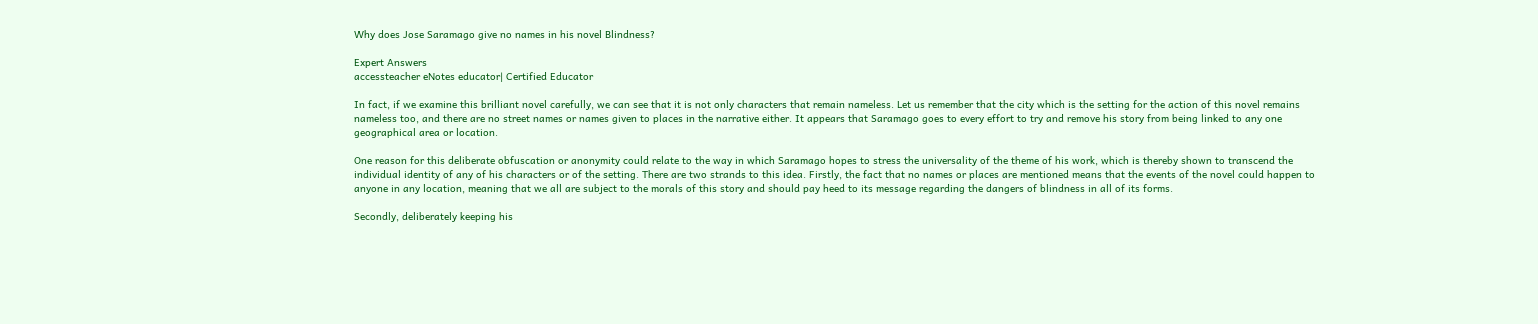Why does Jose Saramago give no names in his novel Blindness?

Expert Answers
accessteacher eNotes educator| Certified Educator

In fact, if we examine this brilliant novel carefully, we can see that it is not only characters that remain nameless. Let us remember that the city which is the setting for the action of this novel remains nameless too, and there are no street names or names given to places in the narrative either. It appears that Saramago goes to every effort to try and remove his story from being linked to any one geographical area or location.

One reason for this deliberate obfuscation or anonymity could relate to the way in which Saramago hopes to stress the universality of the theme of his work, which is thereby shown to transcend the individual identity of any of his characters or of the setting. There are two strands to this idea. Firstly, the fact that no names or places are mentioned means that the events of the novel could happen to anyone in any location, meaning that we all are subject to the morals of this story and should pay heed to its message regarding the dangers of blindness in all of its forms.

Secondly, deliberately keeping his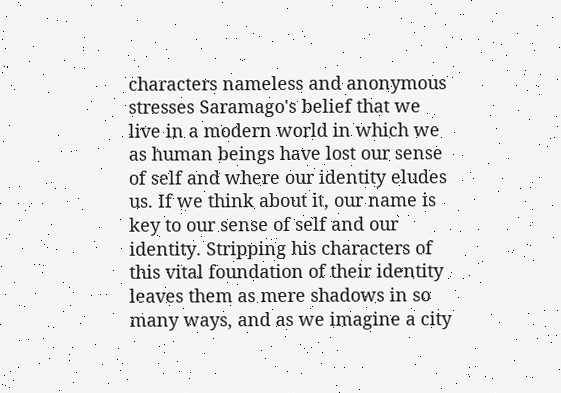characters nameless and anonymous stresses Saramago's belief that we live in a modern world in which we as human beings have lost our sense of self and where our identity eludes us. If we think about it, our name is key to our sense of self and our identity. Stripping his characters of this vital foundation of their identity leaves them as mere shadows in so many ways, and as we imagine a city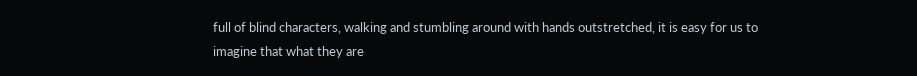full of blind characters, walking and stumbling around with hands outstretched, it is easy for us to imagine that what they are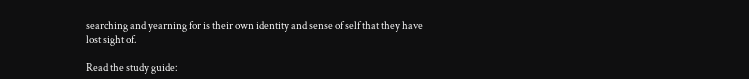searching and yearning for is their own identity and sense of self that they have lost sight of.

Read the study guide: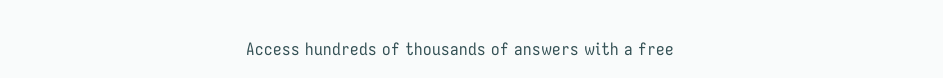Access hundreds of thousands of answers with a free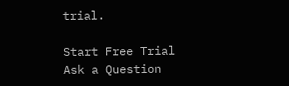trial.

Start Free Trial
Ask a Question